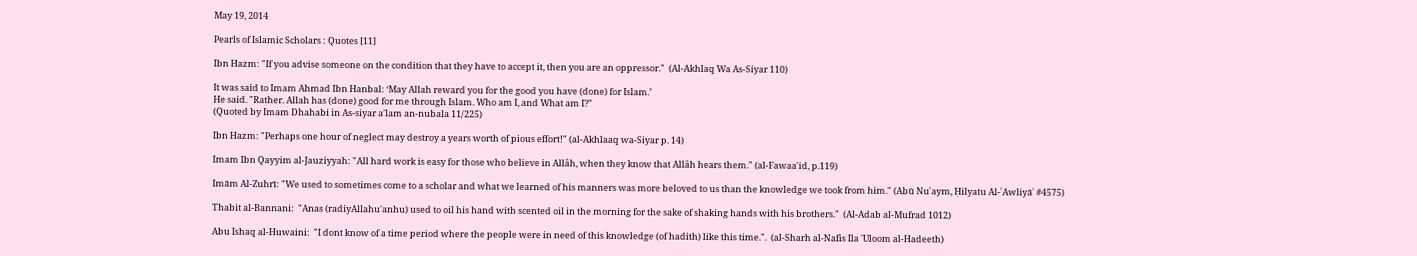May 19, 2014

Pearls of Islamic Scholars : Quotes [11]

Ibn Hazm: "If you advise someone on the condition that they have to accept it, then you are an oppressor."  (Al-Akhlaq Wa As-Siyar 110)

It was said to Imam Ahmad Ibn Hanbal: ‘May Allah reward you for the good you have (done) for Islam.’
He said. "Rather. Allah has (done) good for me through Islam. Who am I, and What am I?"
(Quoted by Imam Dhahabi in As-siyar a'lam an-nubala 11/225)

Ibn Hazm: "Perhaps one hour of neglect may destroy a years worth of pious effort!" (al-Akhlaaq wa-Siyar p. 14)

Imam Ibn Qayyim al-Jauziyyah: "All hard work is easy for those who believe in Allâh, when they know that Allâh hears them." (al-Fawaa'id, p.119)

Imām Al-Zuhrī: "We used to sometimes come to a scholar and what we learned of his manners was more beloved to us than the knowledge we took from him." (Abū Nuʿaym, Ḥilyatu Al-ʾAwliyāʾ #4575)

Thabit al-Bannani:  "Anas (radiyAllahu'anhu) used to oil his hand with scented oil in the morning for the sake of shaking hands with his brothers."  (Al-Adab al-Mufrad 1012)

Abu Ishaq al-Huwaini:  "I dont know of a time period where the people were in need of this knowledge (of hadith) like this time.".  (al-Sharh al-Nafis Ila 'Uloom al-Hadeeth)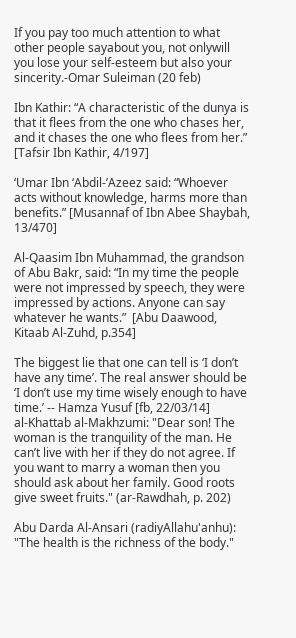If you pay too much attention to what other people sayabout you, not onlywill you lose your self-esteem but also your sincerity.-Omar Suleiman (20 feb)

Ibn Kathir: “A characteristic of the dunya is that it flees from the one who chases her, and it chases the one who flees from her.” [Tafsir Ibn Kathir, 4/197]

‘Umar Ibn ‘Abdil-’Azeez said: “Whoever acts without knowledge, harms more than benefits.” [Musannaf of Ibn Abee Shaybah, 13/470]

Al-Qaasim Ibn Muhammad, the grandson of Abu Bakr, said: “In my time the people were not impressed by speech, they were impressed by actions. Anyone can say whatever he wants.”  [Abu Daawood, Kitaab Al-Zuhd, p.354]

The biggest lie that one can tell is ‘I don’t have any time’. The real answer should be ‘I don’t use my time wisely enough to have time.’ -- Hamza Yusuf [fb, 22/03/14]
al-Khattab al-Makhzumi: "Dear son! The woman is the tranquility of the man. He can’t live with her if they do not agree. If you want to marry a woman then you should ask about her family. Good roots give sweet fruits." (ar-Rawdhah, p. 202)

Abu Darda Al-Ansari (radiyAllahu'anhu):  "The health is the richness of the body."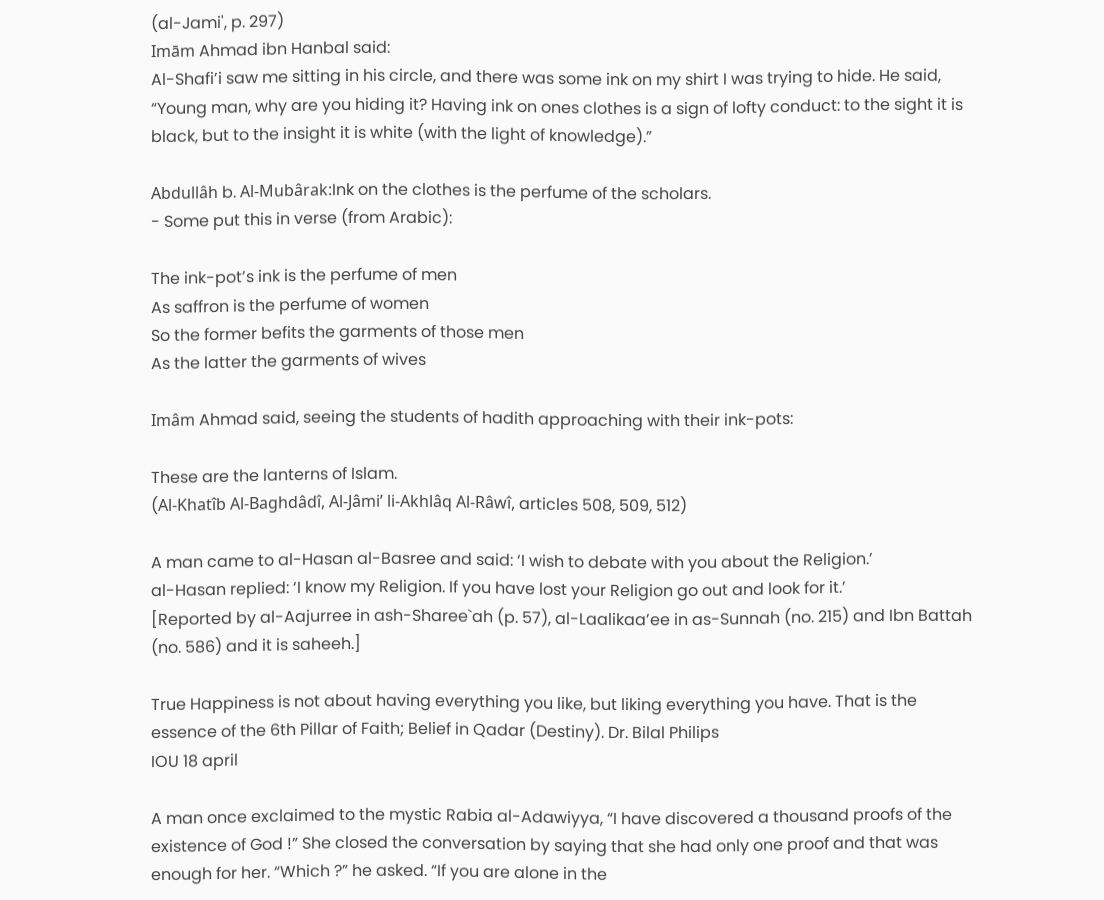(al-Jami', p. 297)
Imām Ahmad ibn Hanbal said:
Al-Shafi’i saw me sitting in his circle, and there was some ink on my shirt I was trying to hide. He said, “Young man, why are you hiding it? Having ink on ones clothes is a sign of lofty conduct: to the sight it is black, but to the insight it is white (with the light of knowledge).”

Abdullâh b. Al-Mubârak:Ink on the clothes is the perfume of the scholars.
- Some put this in verse (from Arabic):

The ink-pot’s ink is the perfume of men
As saffron is the perfume of women
So the former befits the garments of those men
As the latter the garments of wives

Imâm Ahmad said, seeing the students of hadith approaching with their ink-pots:

These are the lanterns of Islam.
(Al-Khatîb Al-Baghdâdî, Al-Jâmi’ li-Akhlâq Al-Râwî, articles 508, 509, 512)

A man came to al-Hasan al-Basree and said: ‘I wish to debate with you about the Religion.’
al-Hasan replied: ‘I know my Religion. If you have lost your Religion go out and look for it.’
[Reported by al-Aajurree in ash-Sharee`ah (p. 57), al-Laalikaa’ee in as-Sunnah (no. 215) and Ibn Battah (no. 586) and it is saheeh.]

True Happiness is not about having everything you like, but liking everything you have. That is the essence of the 6th Pillar of Faith; Belief in Qadar (Destiny). Dr. Bilal Philips
IOU 18 april

A man once exclaimed to the mystic Rabia al-Adawiyya, “I have discovered a thousand proofs of the existence of God !” She closed the conversation by saying that she had only one proof and that was enough for her. “Which ?” he asked. “If you are alone in the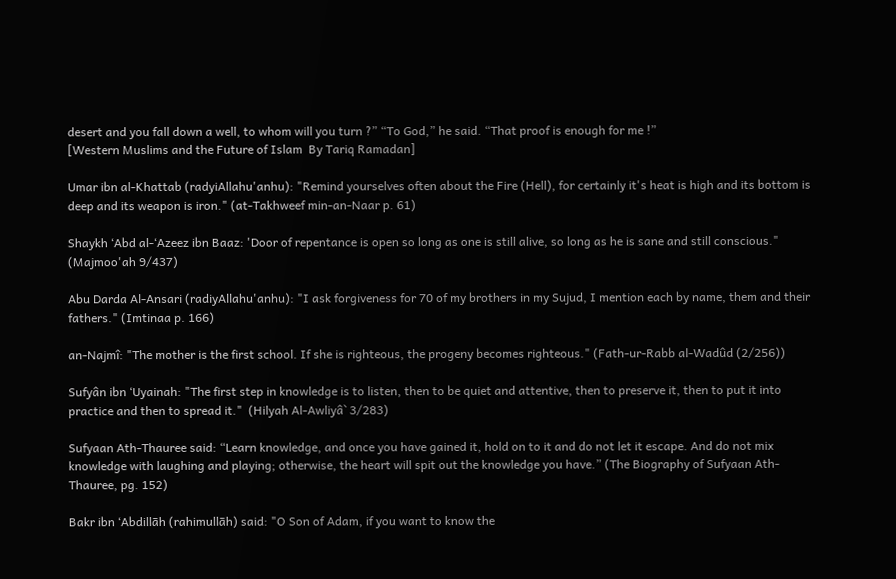desert and you fall down a well, to whom will you turn ?” “To God,” he said. “That proof is enough for me !”
[Western Muslims and the Future of Islam  By Tariq Ramadan]

Umar ibn al-Khattab (radyiAllahu'anhu): "Remind yourselves often about the Fire (Hell), for certainly it's heat is high and its bottom is deep and its weapon is iron." (at-Takhweef min-an-Naar p. 61)

Shaykh ‘Abd al-‘Azeez ibn Baaz: 'Door of repentance is open so long as one is still alive, so long as he is sane and still conscious." (Majmoo'ah 9/437)

Abu Darda Al-Ansari (radiyAllahu'anhu): "I ask forgiveness for 70 of my brothers in my Sujud, I mention each by name, them and their fathers." (Imtinaa p. 166)

an-Najmî: "The mother is the first school. If she is righteous, the progeny becomes righteous." (Fath-ur-Rabb al-Wadûd (2/256))

Sufyân ibn ‘Uyainah: "The first step in knowledge is to listen, then to be quiet and attentive, then to preserve it, then to put it into practice and then to spread it."  (Hilyah Al-Awliyâ` 3/283)

Sufyaan Ath-Thauree said: “Learn knowledge, and once you have gained it, hold on to it and do not let it escape. And do not mix knowledge with laughing and playing; otherwise, the heart will spit out the knowledge you have.” (The Biography of Sufyaan Ath-Thauree, pg. 152)

Bakr ibn ‘Abdillāh (rahimullāh) said: "O Son of Adam, if you want to know the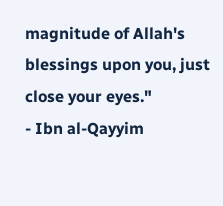magnitude of Allah's blessings upon you, just close your eyes."
- Ibn al-Qayyim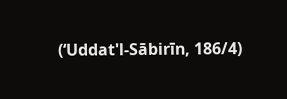(‘Uddat'l-Sābirīn, 186/4)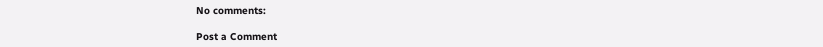No comments:

Post a Comment